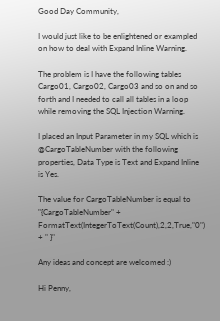Good Day Community,

I would just like to be enlightened or exampled on how to deal with Expand Inline Warning.

The problem is I have the following tables Cargo01, Cargo02, Cargo03 and so on and so forth and I needed to call all tables in a loop while removing the SQL Injection Warning.

I placed an Input Parameter in my SQL which is @CargoTableNumber with the following properties, Data Type is Text and Expand Inline is Yes.

The value for CargoTableNumber is equal to "{CargoTableNumber" + FormatText(IntegerToText(Count),2,2,True,"0") + " }"

Any ideas and concept are welcomed :)

Hi Penny,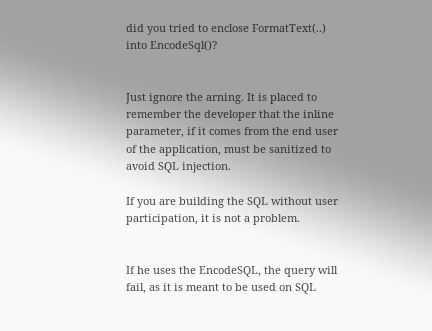did you tried to enclose FormatText(..) into EncodeSql()?


Just ignore the arning. It is placed to remember the developer that the inline parameter, if it comes from the end user of the application, must be sanitized to avoid SQL injection.

If you are building the SQL without user participation, it is not a problem.


If he uses the EncodeSQL, the query will fail, as it is meant to be used on SQL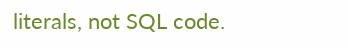literals, not SQL code.